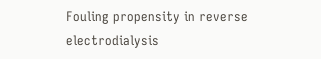Fouling propensity in reverse electrodialysis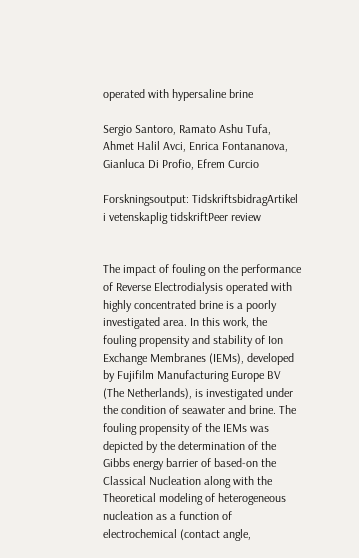operated with hypersaline brine

Sergio Santoro, Ramato Ashu Tufa, Ahmet Halil Avci, Enrica Fontananova, Gianluca Di Profio, Efrem Curcio

Forskningsoutput: TidskriftsbidragArtikel i vetenskaplig tidskriftPeer review


The impact of fouling on the performance of Reverse Electrodialysis operated with highly concentrated brine is a poorly investigated area. In this work, the fouling propensity and stability of Ion Exchange Membranes (IEMs), developed by Fujifilm Manufacturing Europe BV (The Netherlands), is investigated under the condition of seawater and brine. The fouling propensity of the IEMs was depicted by the determination of the Gibbs energy barrier of based-on the Classical Nucleation along with the Theoretical modeling of heterogeneous nucleation as a function of electrochemical (contact angle,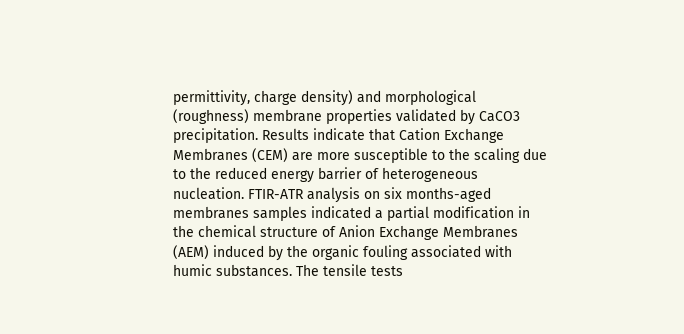permittivity, charge density) and morphological (roughness) membrane properties validated by CaCO3 precipitation. Results indicate that Cation Exchange Membranes (CEM) are more susceptible to the scaling due to the reduced energy barrier of heterogeneous nucleation. FTIR-ATR analysis on six months-aged membranes samples indicated a partial modification in the chemical structure of Anion Exchange Membranes (AEM) induced by the organic fouling associated with humic substances. The tensile tests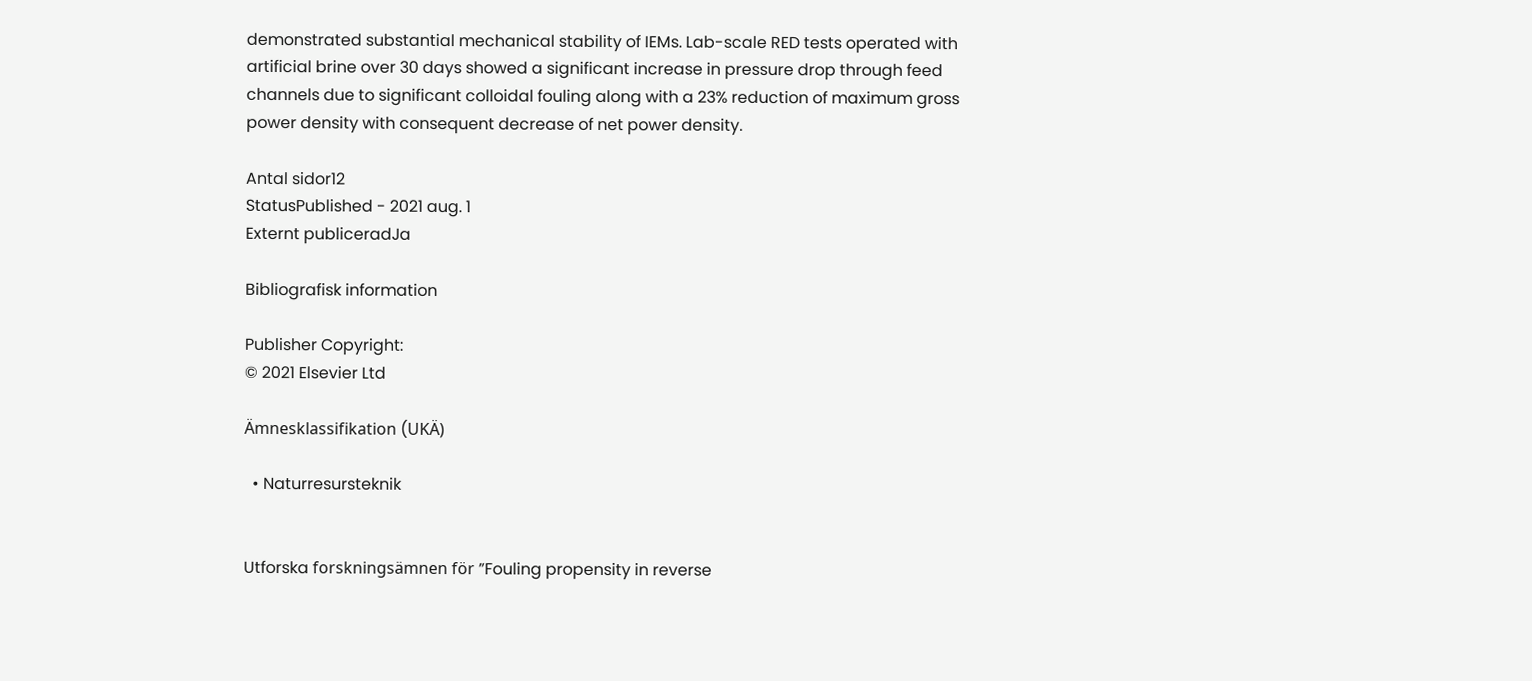demonstrated substantial mechanical stability of IEMs. Lab-scale RED tests operated with artificial brine over 30 days showed a significant increase in pressure drop through feed channels due to significant colloidal fouling along with a 23% reduction of maximum gross power density with consequent decrease of net power density.

Antal sidor12
StatusPublished - 2021 aug. 1
Externt publiceradJa

Bibliografisk information

Publisher Copyright:
© 2021 Elsevier Ltd

Ämnesklassifikation (UKÄ)

  • Naturresursteknik


Utforska forskningsämnen för ”Fouling propensity in reverse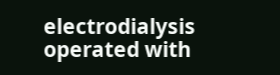electrodialysis operated with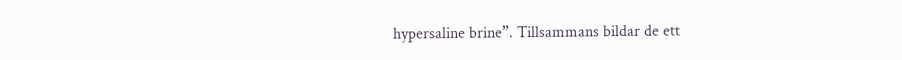hypersaline brine”. Tillsammans bildar de ett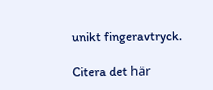unikt fingeravtryck.

Citera det här